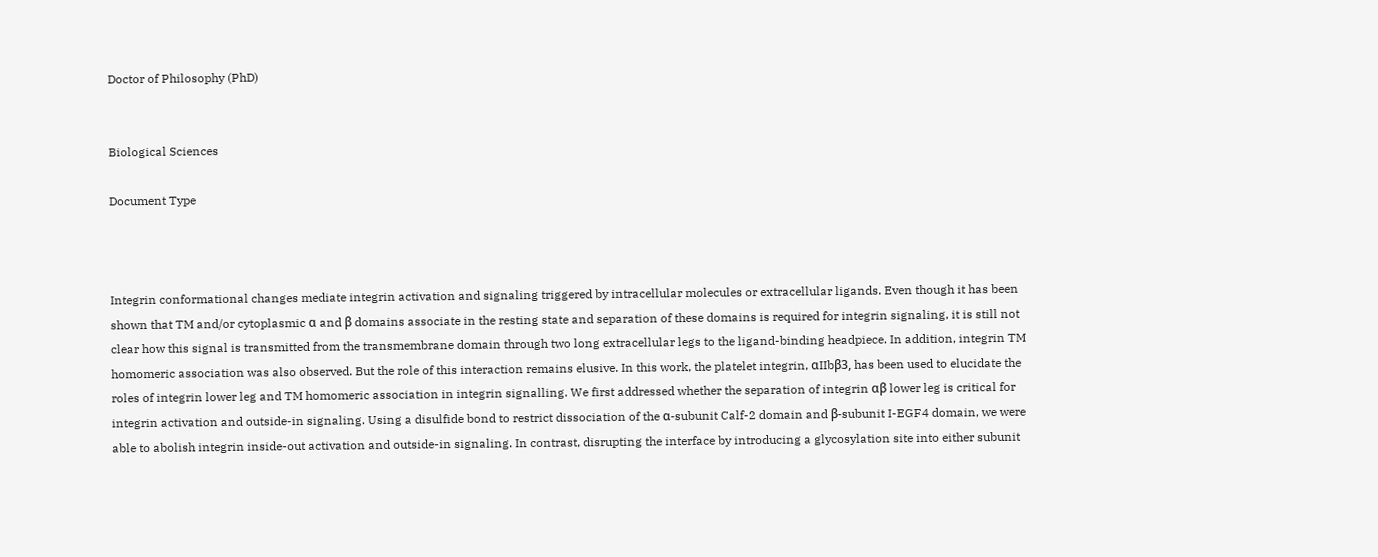Doctor of Philosophy (PhD)


Biological Sciences

Document Type



Integrin conformational changes mediate integrin activation and signaling triggered by intracellular molecules or extracellular ligands. Even though it has been shown that TM and/or cytoplasmic α and β domains associate in the resting state and separation of these domains is required for integrin signaling, it is still not clear how this signal is transmitted from the transmembrane domain through two long extracellular legs to the ligand-binding headpiece. In addition, integrin TM homomeric association was also observed. But the role of this interaction remains elusive. In this work, the platelet integrin, αIIbβ3, has been used to elucidate the roles of integrin lower leg and TM homomeric association in integrin signalling. We first addressed whether the separation of integrin αβ lower leg is critical for integrin activation and outside-in signaling. Using a disulfide bond to restrict dissociation of the α-subunit Calf-2 domain and β-subunit I-EGF4 domain, we were able to abolish integrin inside-out activation and outside-in signaling. In contrast, disrupting the interface by introducing a glycosylation site into either subunit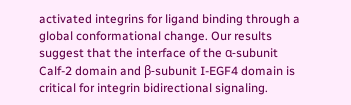activated integrins for ligand binding through a global conformational change. Our results suggest that the interface of the α-subunit Calf-2 domain and β-subunit I-EGF4 domain is critical for integrin bidirectional signaling.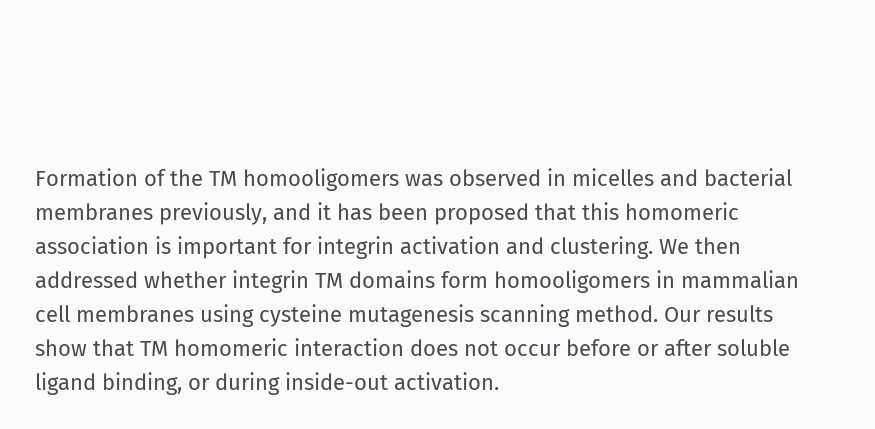Formation of the TM homooligomers was observed in micelles and bacterial membranes previously, and it has been proposed that this homomeric association is important for integrin activation and clustering. We then addressed whether integrin TM domains form homooligomers in mammalian cell membranes using cysteine mutagenesis scanning method. Our results show that TM homomeric interaction does not occur before or after soluble ligand binding, or during inside-out activation.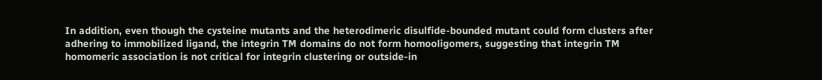In addition, even though the cysteine mutants and the heterodimeric disulfide-bounded mutant could form clusters after adhering to immobilized ligand, the integrin TM domains do not form homooligomers, suggesting that integrin TM homomeric association is not critical for integrin clustering or outside-in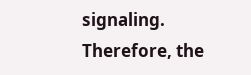signaling. Therefore, the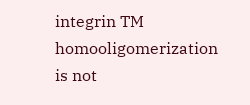integrin TM homooligomerization is not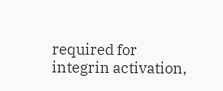required for integrin activation,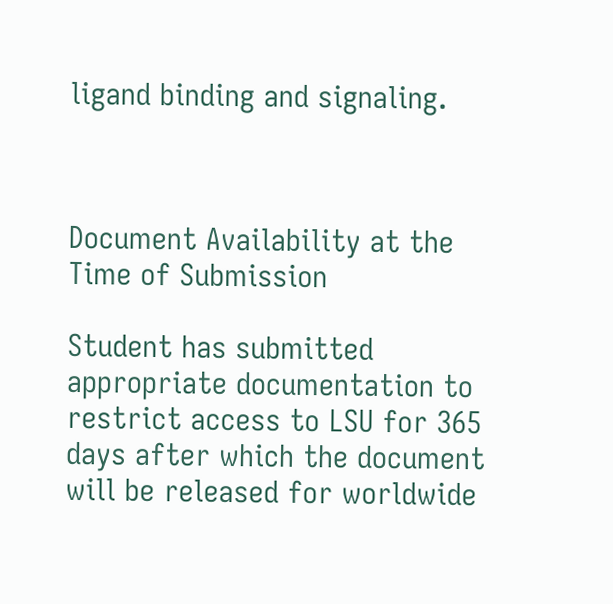ligand binding and signaling.



Document Availability at the Time of Submission

Student has submitted appropriate documentation to restrict access to LSU for 365 days after which the document will be released for worldwide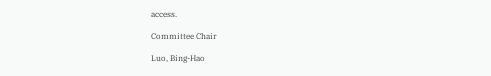access.

Committee Chair

Luo, Bing-Hao